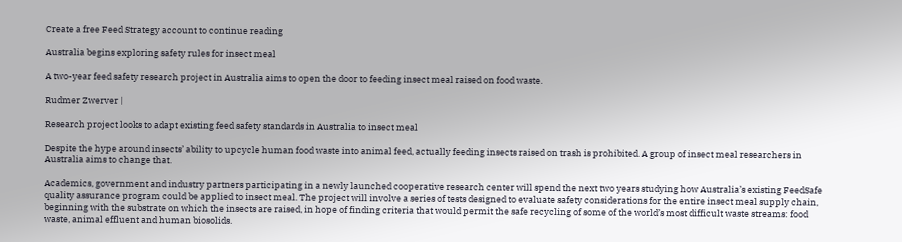Create a free Feed Strategy account to continue reading

Australia begins exploring safety rules for insect meal

A two-year feed safety research project in Australia aims to open the door to feeding insect meal raised on food waste.

Rudmer Zwerver |

Research project looks to adapt existing feed safety standards in Australia to insect meal

Despite the hype around insects’ ability to upcycle human food waste into animal feed, actually feeding insects raised on trash is prohibited. A group of insect meal researchers in Australia aims to change that.

Academics, government and industry partners participating in a newly launched cooperative research center will spend the next two years studying how Australia’s existing FeedSafe quality assurance program could be applied to insect meal. The project will involve a series of tests designed to evaluate safety considerations for the entire insect meal supply chain, beginning with the substrate on which the insects are raised, in hope of finding criteria that would permit the safe recycling of some of the world’s most difficult waste streams: food waste, animal effluent and human biosolids.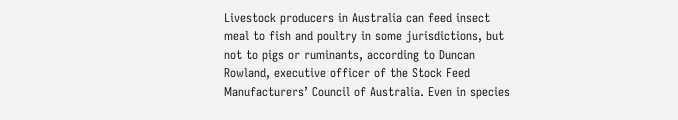Livestock producers in Australia can feed insect meal to fish and poultry in some jurisdictions, but not to pigs or ruminants, according to Duncan Rowland, executive officer of the Stock Feed Manufacturers’ Council of Australia. Even in species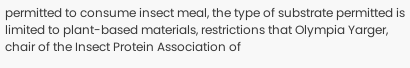permitted to consume insect meal, the type of substrate permitted is limited to plant-based materials, restrictions that Olympia Yarger, chair of the Insect Protein Association of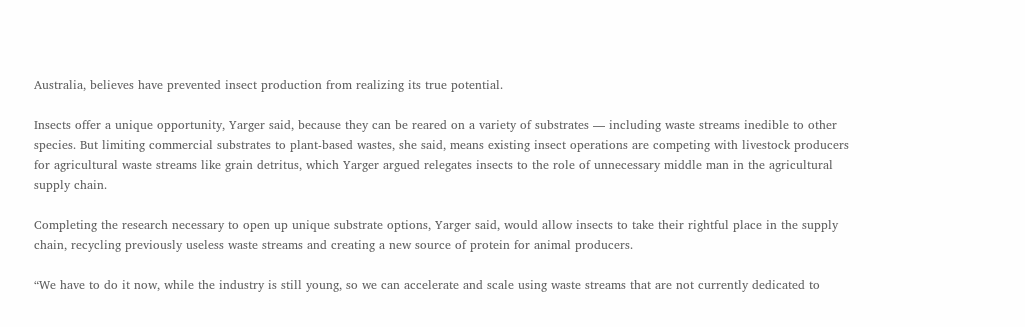Australia, believes have prevented insect production from realizing its true potential.

Insects offer a unique opportunity, Yarger said, because they can be reared on a variety of substrates — including waste streams inedible to other species. But limiting commercial substrates to plant-based wastes, she said, means existing insect operations are competing with livestock producers for agricultural waste streams like grain detritus, which Yarger argued relegates insects to the role of unnecessary middle man in the agricultural supply chain.

Completing the research necessary to open up unique substrate options, Yarger said, would allow insects to take their rightful place in the supply chain, recycling previously useless waste streams and creating a new source of protein for animal producers.

“We have to do it now, while the industry is still young, so we can accelerate and scale using waste streams that are not currently dedicated to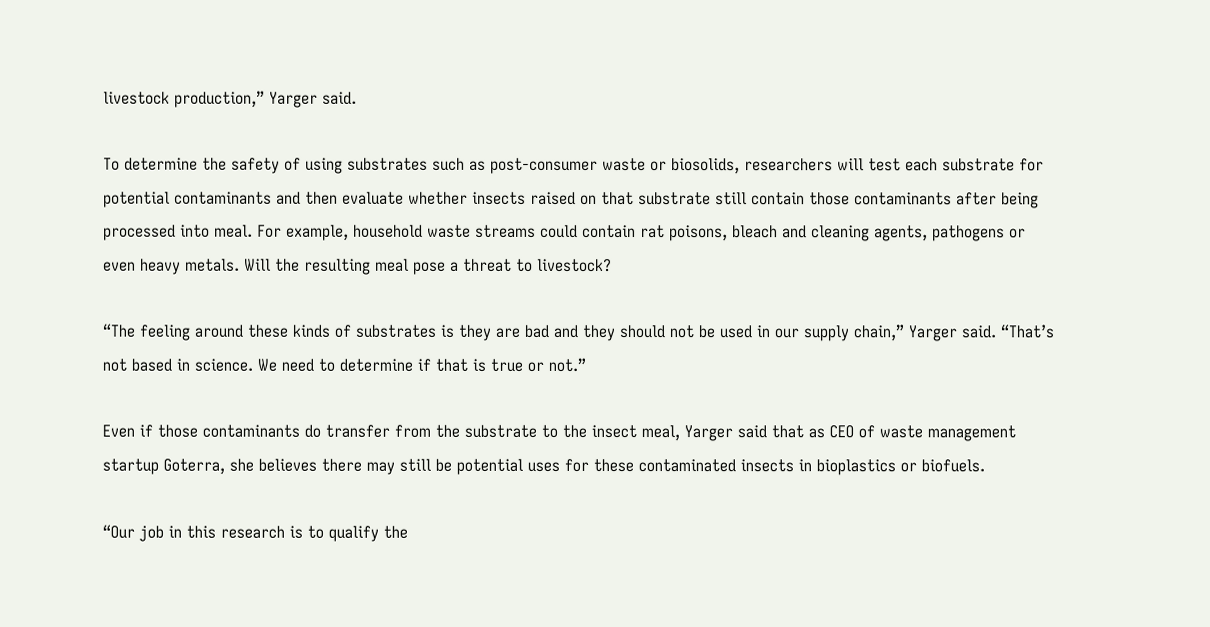livestock production,” Yarger said.

To determine the safety of using substrates such as post-consumer waste or biosolids, researchers will test each substrate for potential contaminants and then evaluate whether insects raised on that substrate still contain those contaminants after being processed into meal. For example, household waste streams could contain rat poisons, bleach and cleaning agents, pathogens or even heavy metals. Will the resulting meal pose a threat to livestock?

“The feeling around these kinds of substrates is they are bad and they should not be used in our supply chain,” Yarger said. “That’s not based in science. We need to determine if that is true or not.”

Even if those contaminants do transfer from the substrate to the insect meal, Yarger said that as CEO of waste management startup Goterra, she believes there may still be potential uses for these contaminated insects in bioplastics or biofuels.

“Our job in this research is to qualify the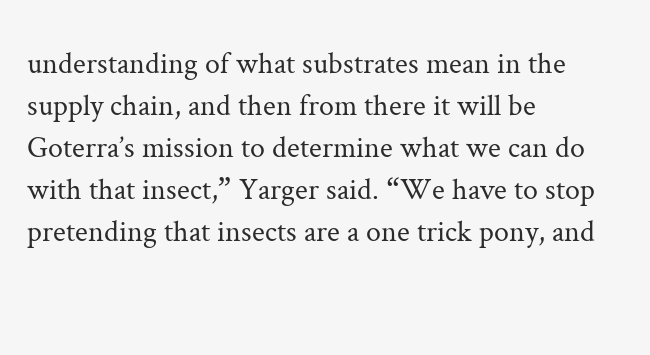understanding of what substrates mean in the supply chain, and then from there it will be Goterra’s mission to determine what we can do with that insect,” Yarger said. “We have to stop pretending that insects are a one trick pony, and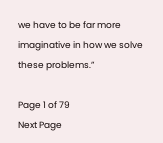we have to be far more imaginative in how we solve these problems.”

Page 1 of 79
Next Page